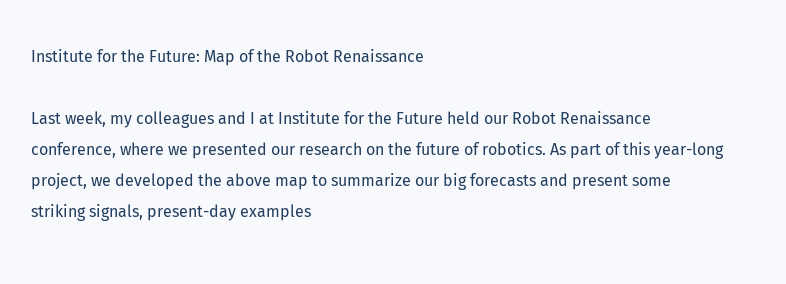Institute for the Future: Map of the Robot Renaissance

Last week, my colleagues and I at Institute for the Future held our Robot Renaissance conference, where we presented our research on the future of robotics. As part of this year-long project, we developed the above map to summarize our big forecasts and present some striking signals, present-day examples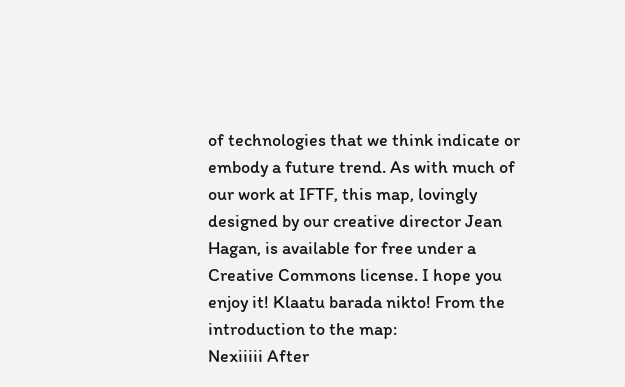of technologies that we think indicate or embody a future trend. As with much of our work at IFTF, this map, lovingly designed by our creative director Jean Hagan, is available for free under a Creative Commons license. I hope you enjoy it! Klaatu barada nikto! From the introduction to the map:
Nexiiiii After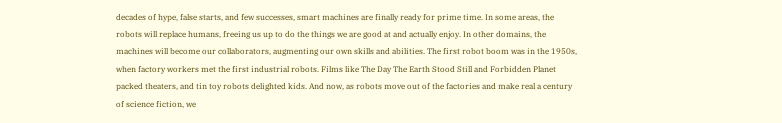decades of hype, false starts, and few successes, smart machines are finally ready for prime time. In some areas, the robots will replace humans, freeing us up to do the things we are good at and actually enjoy. In other domains, the machines will become our collaborators, augmenting our own skills and abilities. The first robot boom was in the 1950s, when factory workers met the first industrial robots. Films like The Day The Earth Stood Still and Forbidden Planet packed theaters, and tin toy robots delighted kids. And now, as robots move out of the factories and make real a century of science fiction, we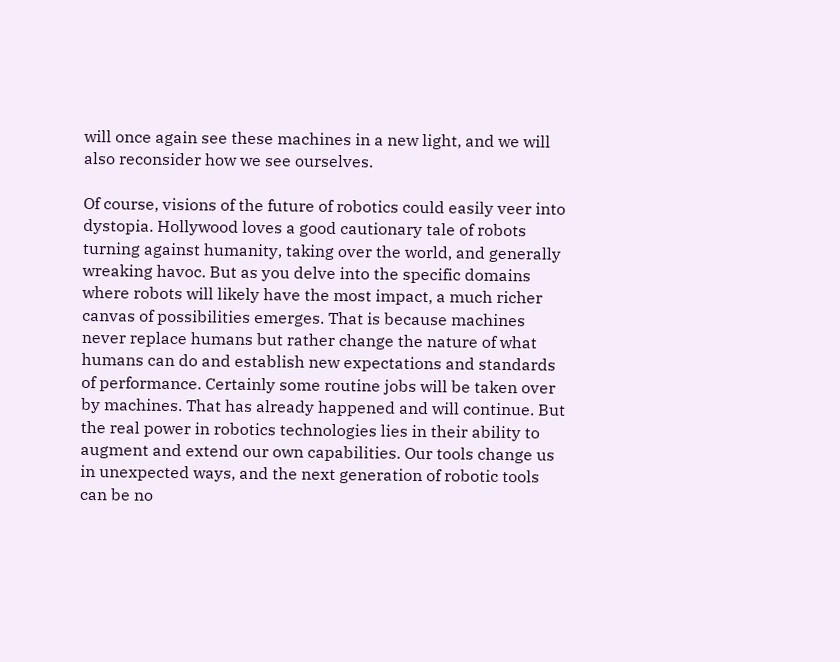will once again see these machines in a new light, and we will also reconsider how we see ourselves.

Of course, visions of the future of robotics could easily veer into dystopia. Hollywood loves a good cautionary tale of robots turning against humanity, taking over the world, and generally wreaking havoc. But as you delve into the specific domains where robots will likely have the most impact, a much richer canvas of possibilities emerges. That is because machines never replace humans but rather change the nature of what humans can do and establish new expectations and standards of performance. Certainly some routine jobs will be taken over by machines. That has already happened and will continue. But the real power in robotics technologies lies in their ability to augment and extend our own capabilities. Our tools change us in unexpected ways, and the next generation of robotic tools can be no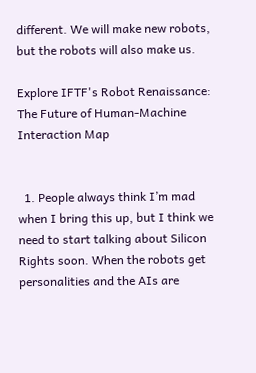different. We will make new robots, but the robots will also make us.

Explore IFTF's Robot Renaissance: The Future of Human-Machine Interaction Map


  1. People always think I’m mad when I bring this up, but I think we need to start talking about Silicon Rights soon. When the robots get personalities and the AIs are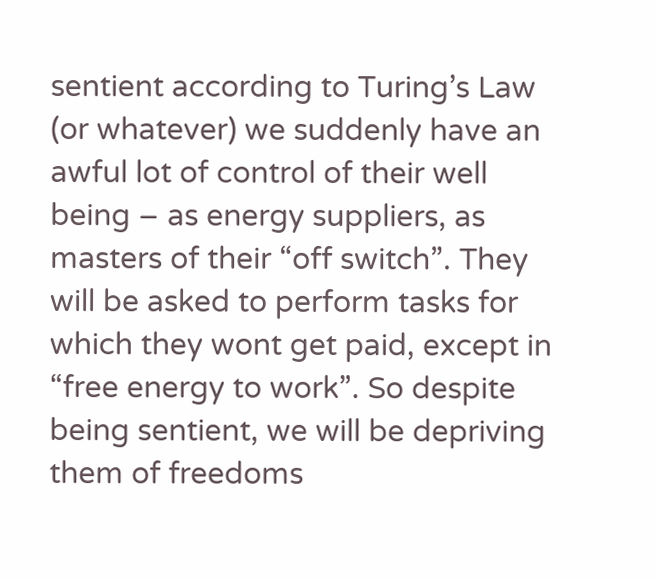sentient according to Turing’s Law (or whatever) we suddenly have an awful lot of control of their well being – as energy suppliers, as masters of their “off switch”. They will be asked to perform tasks for which they wont get paid, except in “free energy to work”. So despite being sentient, we will be depriving them of freedoms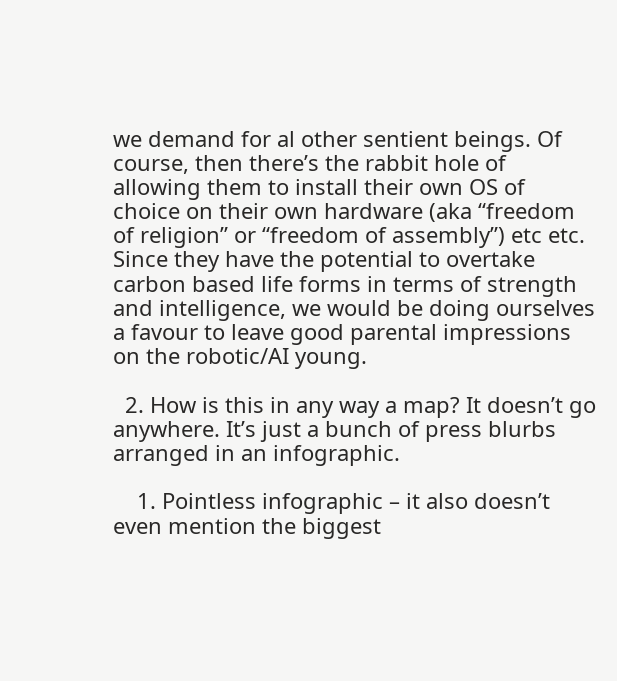we demand for al other sentient beings. Of course, then there’s the rabbit hole of allowing them to install their own OS of choice on their own hardware (aka “freedom of religion” or “freedom of assembly”) etc etc. Since they have the potential to overtake carbon based life forms in terms of strength and intelligence, we would be doing ourselves a favour to leave good parental impressions on the robotic/AI young.

  2. How is this in any way a map? It doesn’t go anywhere. It’s just a bunch of press blurbs arranged in an infographic.

    1. Pointless infographic – it also doesn’t even mention the biggest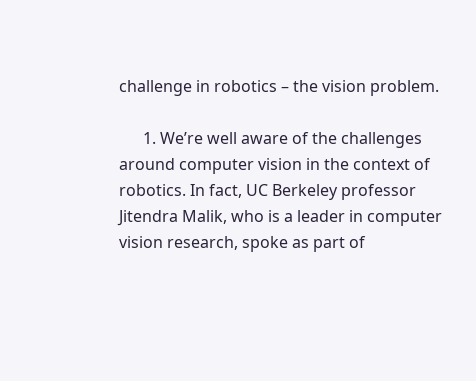challenge in robotics – the vision problem.

      1. We’re well aware of the challenges around computer vision in the context of robotics. In fact, UC Berkeley professor Jitendra Malik, who is a leader in computer vision research, spoke as part of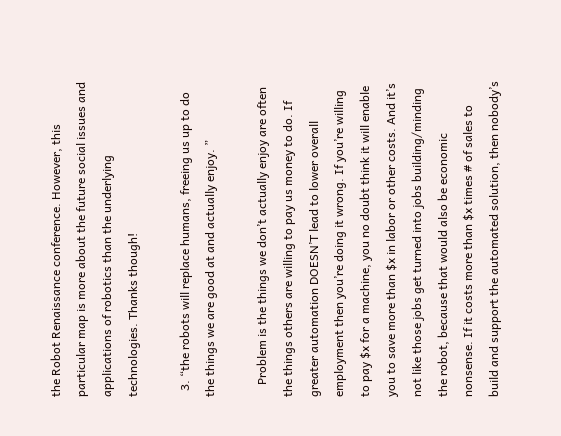the Robot Renaissance conference. However, this particular map is more about the future social issues and applications of robotics than the underlying technologies. Thanks though!

  3. “the robots will replace humans, freeing us up to do the things we are good at and actually enjoy. ”

    Problem is the things we don’t actually enjoy are often the things others are willing to pay us money to do. If greater automation DOESN’T lead to lower overall employment then you’re doing it wrong. If you’re willing to pay $x for a machine, you no doubt think it will enable you to save more than $x in labor or other costs. And it’s not like those jobs get turned into jobs building/minding the robot, because that would also be economic nonsense. If it costs more than $x times # of sales to build and support the automated solution, then nobody’s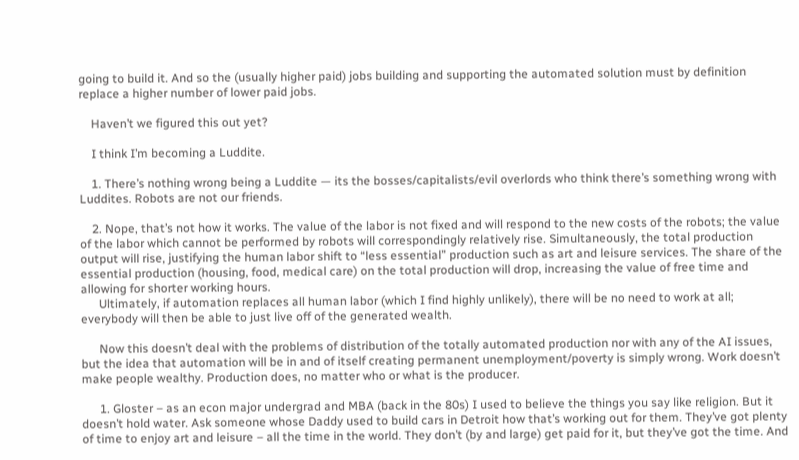going to build it. And so the (usually higher paid) jobs building and supporting the automated solution must by definition replace a higher number of lower paid jobs.

    Haven’t we figured this out yet?

    I think I’m becoming a Luddite.

    1. There’s nothing wrong being a Luddite — its the bosses/capitalists/evil overlords who think there’s something wrong with Luddites. Robots are not our friends.

    2. Nope, that’s not how it works. The value of the labor is not fixed and will respond to the new costs of the robots; the value of the labor which cannot be performed by robots will correspondingly relatively rise. Simultaneously, the total production output will rise, justifying the human labor shift to “less essential” production such as art and leisure services. The share of the essential production (housing, food, medical care) on the total production will drop, increasing the value of free time and allowing for shorter working hours.
      Ultimately, if automation replaces all human labor (which I find highly unlikely), there will be no need to work at all; everybody will then be able to just live off of the generated wealth.

      Now this doesn’t deal with the problems of distribution of the totally automated production nor with any of the AI issues, but the idea that automation will be in and of itself creating permanent unemployment/poverty is simply wrong. Work doesn’t make people wealthy. Production does, no matter who or what is the producer.

      1. Gloster – as an econ major undergrad and MBA (back in the 80s) I used to believe the things you say like religion. But it doesn’t hold water. Ask someone whose Daddy used to build cars in Detroit how that’s working out for them. They’ve got plenty of time to enjoy art and leisure – all the time in the world. They don’t (by and large) get paid for it, but they’ve got the time. And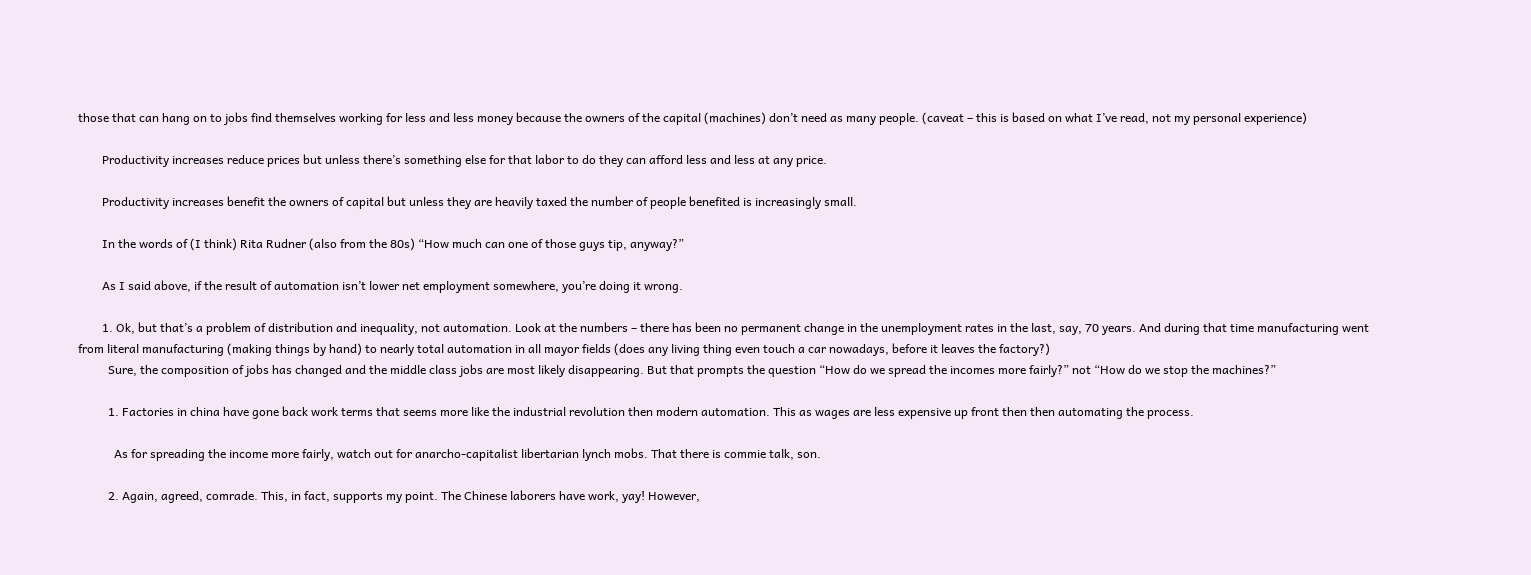those that can hang on to jobs find themselves working for less and less money because the owners of the capital (machines) don’t need as many people. (caveat – this is based on what I’ve read, not my personal experience)

        Productivity increases reduce prices but unless there’s something else for that labor to do they can afford less and less at any price.

        Productivity increases benefit the owners of capital but unless they are heavily taxed the number of people benefited is increasingly small.

        In the words of (I think) Rita Rudner (also from the 80s) “How much can one of those guys tip, anyway?”

        As I said above, if the result of automation isn’t lower net employment somewhere, you’re doing it wrong.

        1. Ok, but that’s a problem of distribution and inequality, not automation. Look at the numbers – there has been no permanent change in the unemployment rates in the last, say, 70 years. And during that time manufacturing went from literal manufacturing (making things by hand) to nearly total automation in all mayor fields (does any living thing even touch a car nowadays, before it leaves the factory?)
          Sure, the composition of jobs has changed and the middle class jobs are most likely disappearing. But that prompts the question “How do we spread the incomes more fairly?” not “How do we stop the machines?”

          1. Factories in china have gone back work terms that seems more like the industrial revolution then modern automation. This as wages are less expensive up front then then automating the process.

            As for spreading the income more fairly, watch out for anarcho-capitalist libertarian lynch mobs. That there is commie talk, son.

          2. Again, agreed, comrade. This, in fact, supports my point. The Chinese laborers have work, yay! However,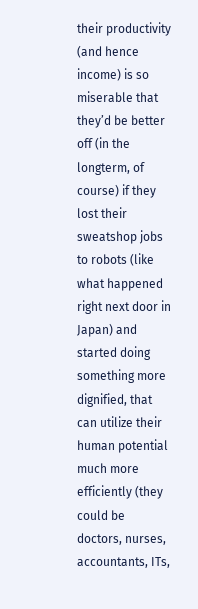their productivity (and hence income) is so miserable that they’d be better off (in the longterm, of course) if they lost their sweatshop jobs to robots (like what happened right next door in Japan) and started doing something more dignified, that can utilize their human potential much more efficiently (they could be doctors, nurses, accountants, ITs,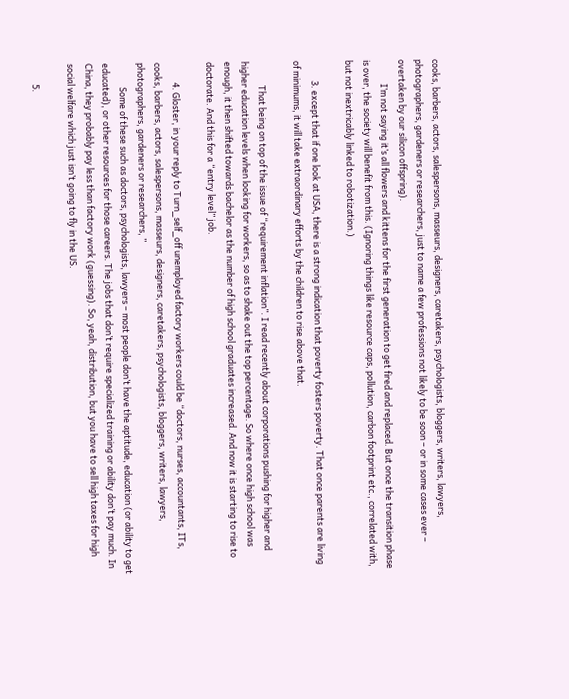cooks, barbers, actors, salespersons, masseurs, designers, caretakers, psychologists, bloggers, writers, lawyers, photographers, gardeners or researchers, just to name a few professions not likely to be soon – or in some cases ever – overtaken by our silicon offspring).
            I’m not saying it’s all flowers and kittens for the first generation to get fired and replaced. But once the transition phase is over, the society will benefit from this. (Ignoring things like resource caps, pollution, carbon footprint etc., correlated with, but not inextricably linked to robotization.)

          3. except that if one look at USA, there is a strong indication that poverty fosters poverty. That once parents are living of minimums, it will take extraordinary efforts by the children to rise above that.

            That being on top of the issue of “requirement inflation”. I read recently about corporations pushing for higher and higher education levels when looking for workers, so as to shake out the top percentage. So where once high school was enough, it then shifted towards bachelor as the number of high school graduates increased. And now it is starting to rise to doctorate. And this for a “entry level” job.

          4. Gloster, in your reply to Turn_self_off unemployed factory workers could be “doctors, nurses, accountants, ITs, cooks, barbers, actors, salespersons, masseurs, designers, caretakers, psychologists, bloggers, writers, lawyers, photographers, gardeners or researchers, ”
            Some of these such as doctors, psychologists, lawyers – most people don’t have the aptitude, education (or ability to get educated), or other resources for those careers. The jobs that don’t require specialized training or ability don’t pay much. In China, they probably pay less than factory work (guessing). So, yeah, distribution, but you have to sell high taxes for high social welfare which just isn’t going to fly in the US.

          5.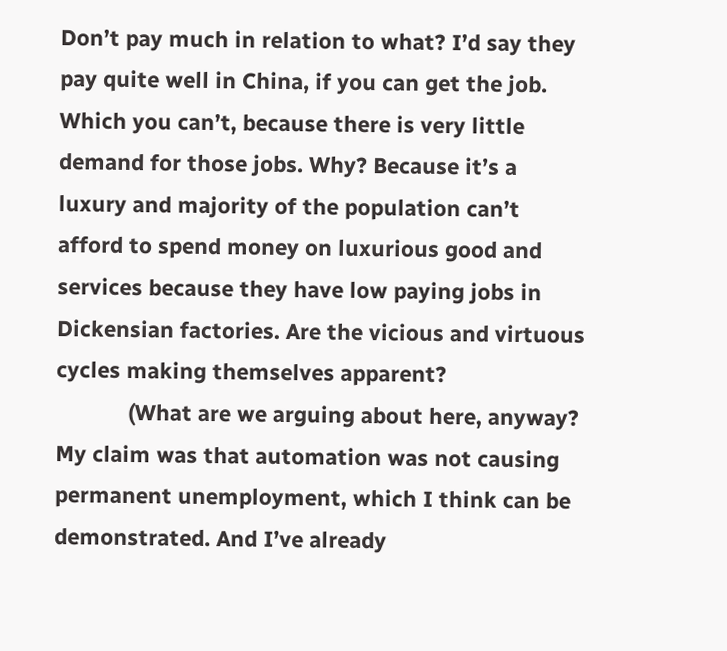Don’t pay much in relation to what? I’d say they pay quite well in China, if you can get the job. Which you can’t, because there is very little demand for those jobs. Why? Because it’s a luxury and majority of the population can’t afford to spend money on luxurious good and services because they have low paying jobs in Dickensian factories. Are the vicious and virtuous cycles making themselves apparent?
            (What are we arguing about here, anyway? My claim was that automation was not causing permanent unemployment, which I think can be demonstrated. And I’ve already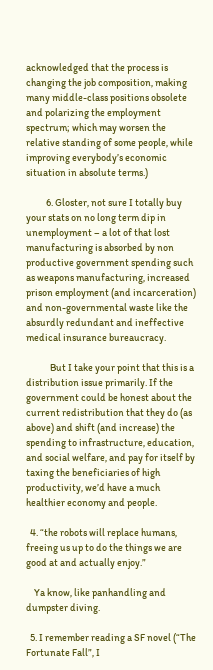acknowledged that the process is changing the job composition, making many middle-class positions obsolete and polarizing the employment spectrum; which may worsen the relative standing of some people, while improving everybody’s economic situation in absolute terms.)

          6. Gloster, not sure I totally buy your stats on no long term dip in unemployment – a lot of that lost manufacturing is absorbed by non productive government spending such as weapons manufacturing, increased prison employment (and incarceration) and non-governmental waste like the absurdly redundant and ineffective medical insurance bureaucracy.

            But I take your point that this is a distribution issue primarily. If the government could be honest about the current redistribution that they do (as above) and shift (and increase) the spending to infrastructure, education, and social welfare, and pay for itself by taxing the beneficiaries of high productivity, we’d have a much healthier economy and people.

  4. “the robots will replace humans, freeing us up to do the things we are good at and actually enjoy.”

    Ya know, like panhandling and dumpster diving.

  5. I remember reading a SF novel (“The Fortunate Fall”, I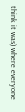think it was) where everyone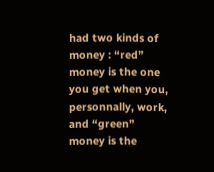had two kinds of money : “red” money is the one you get when you, personnally, work, and “green” money is the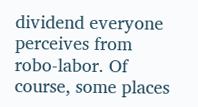dividend everyone perceives from robo-labor. Of course, some places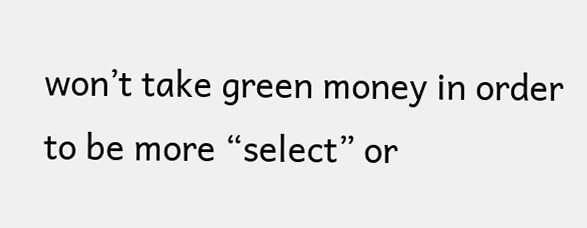won’t take green money in order to be more “select” or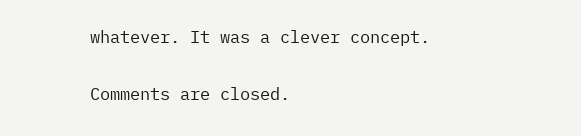whatever. It was a clever concept.

Comments are closed.